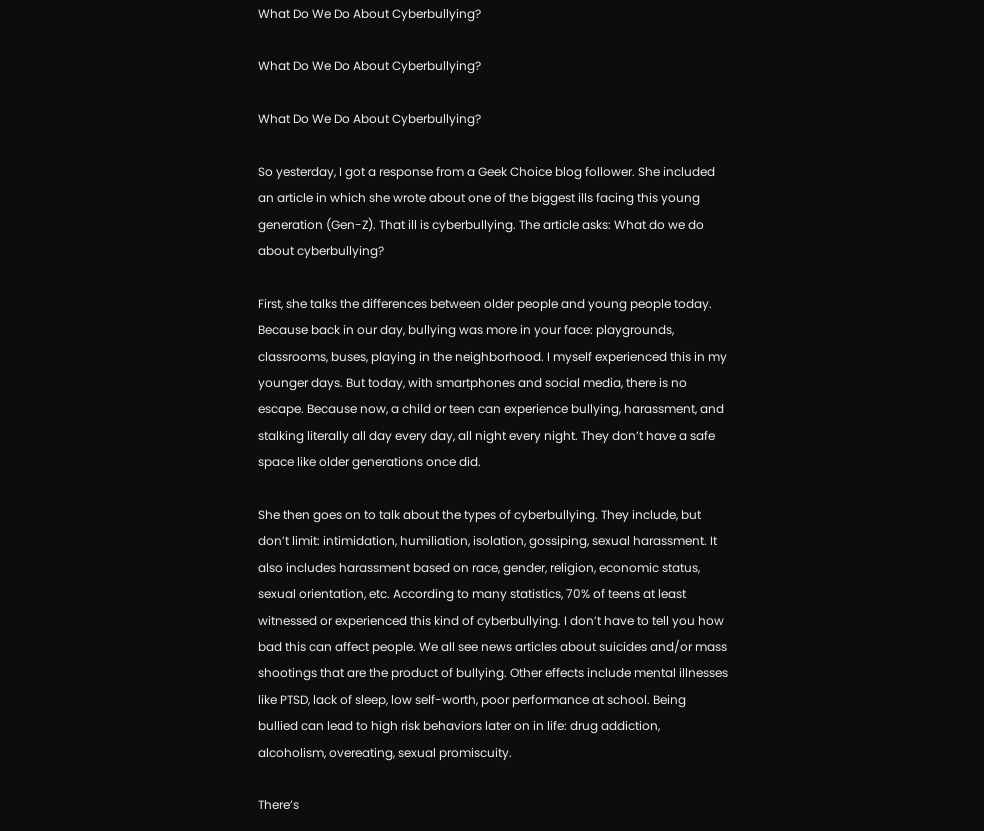What Do We Do About Cyberbullying?

What Do We Do About Cyberbullying?

What Do We Do About Cyberbullying?

So yesterday, I got a response from a Geek Choice blog follower. She included an article in which she wrote about one of the biggest ills facing this young generation (Gen-Z). That ill is cyberbullying. The article asks: What do we do about cyberbullying?

First, she talks the differences between older people and young people today. Because back in our day, bullying was more in your face: playgrounds, classrooms, buses, playing in the neighborhood. I myself experienced this in my younger days. But today, with smartphones and social media, there is no escape. Because now, a child or teen can experience bullying, harassment, and stalking literally all day every day, all night every night. They don’t have a safe space like older generations once did.

She then goes on to talk about the types of cyberbullying. They include, but don’t limit: intimidation, humiliation, isolation, gossiping, sexual harassment. It also includes harassment based on race, gender, religion, economic status, sexual orientation, etc. According to many statistics, 70% of teens at least witnessed or experienced this kind of cyberbullying. I don’t have to tell you how bad this can affect people. We all see news articles about suicides and/or mass shootings that are the product of bullying. Other effects include mental illnesses like PTSD, lack of sleep, low self-worth, poor performance at school. Being bullied can lead to high risk behaviors later on in life: drug addiction, alcoholism, overeating, sexual promiscuity.

There’s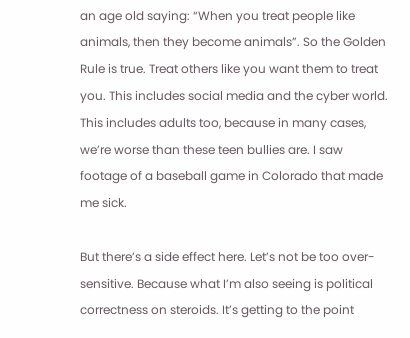an age old saying: “When you treat people like animals, then they become animals”. So the Golden Rule is true. Treat others like you want them to treat you. This includes social media and the cyber world. This includes adults too, because in many cases, we’re worse than these teen bullies are. I saw footage of a baseball game in Colorado that made me sick.

But there’s a side effect here. Let’s not be too over-sensitive. Because what I’m also seeing is political correctness on steroids. It’s getting to the point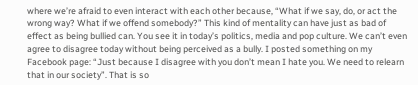where we’re afraid to even interact with each other because, “What if we say, do, or act the wrong way? What if we offend somebody?” This kind of mentality can have just as bad of effect as being bullied can. You see it in today’s politics, media and pop culture. We can’t even agree to disagree today without being perceived as a bully. I posted something on my Facebook page: “Just because I disagree with you don’t mean I hate you. We need to relearn that in our society”. That is so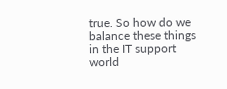true. So how do we balance these things in the IT support world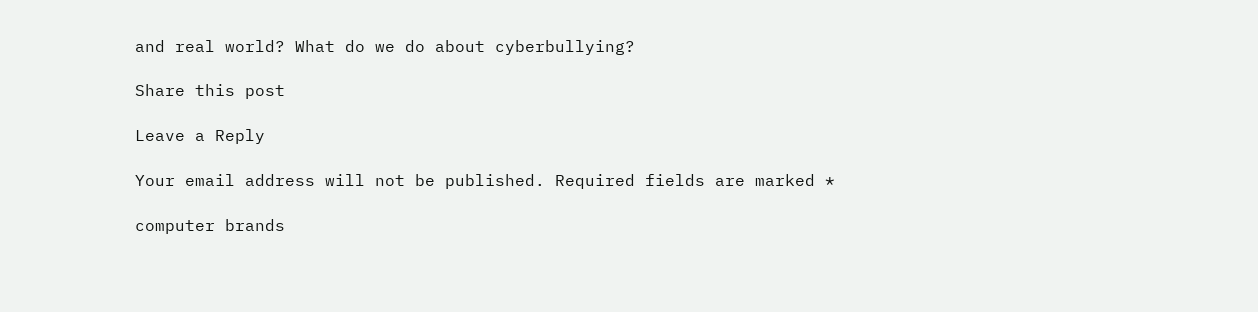and real world? What do we do about cyberbullying?

Share this post

Leave a Reply

Your email address will not be published. Required fields are marked *

computer brands